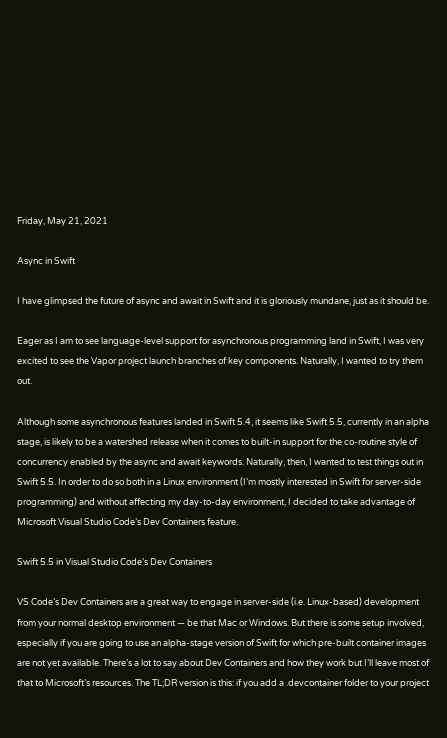Friday, May 21, 2021

Async in Swift

I have glimpsed the future of async and await in Swift and it is gloriously mundane, just as it should be.

Eager as I am to see language-level support for asynchronous programming land in Swift, I was very excited to see the Vapor project launch branches of key components. Naturally, I wanted to try them out.

Although some asynchronous features landed in Swift 5.4, it seems like Swift 5.5, currently in an alpha stage, is likely to be a watershed release when it comes to built-in support for the co-routine style of concurrency enabled by the async and await keywords. Naturally, then, I wanted to test things out in Swift 5.5. In order to do so both in a Linux environment (I’m mostly interested in Swift for server-side programming) and without affecting my day-to-day environment, I decided to take advantage of Microsoft Visual Studio Code’s Dev Containers feature.

Swift 5.5 in Visual Studio Code’s Dev Containers

VS Code’s Dev Containers are a great way to engage in server-side (i.e. Linux-based) development from your normal desktop environment — be that Mac or Windows. But there is some setup involved, especially if you are going to use an alpha-stage version of Swift for which pre-built container images are not yet available. There’s a lot to say about Dev Containers and how they work but I’ll leave most of that to Microsoft’s resources. The TL;DR version is this: if you add a .devcontainer folder to your project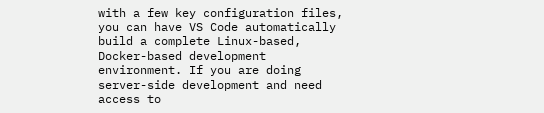with a few key configuration files, you can have VS Code automatically build a complete Linux-based, Docker-based development environment. If you are doing server-side development and need access to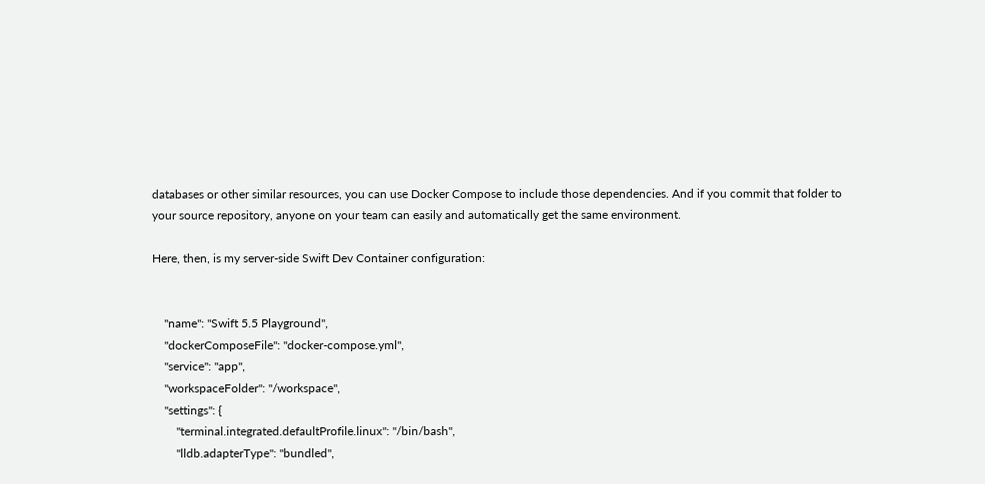databases or other similar resources, you can use Docker Compose to include those dependencies. And if you commit that folder to your source repository, anyone on your team can easily and automatically get the same environment.

Here, then, is my server-side Swift Dev Container configuration:


    "name": "Swift 5.5 Playground",
    "dockerComposeFile": "docker-compose.yml",
    "service": "app",
    "workspaceFolder": "/workspace",
    "settings": {
        "terminal.integrated.defaultProfile.linux": "/bin/bash",
        "lldb.adapterType": "bundled",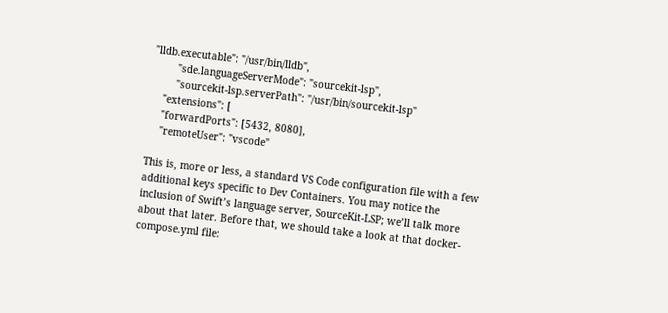"lldb.executable": "/usr/bin/lldb",
        "sde.languageServerMode": "sourcekit-lsp",
        "sourcekit-lsp.serverPath": "/usr/bin/sourcekit-lsp"
    "extensions": [
    "forwardPorts": [5432, 8080],
    "remoteUser": "vscode"

This is, more or less, a standard VS Code configuration file with a few additional keys specific to Dev Containers. You may notice the inclusion of Swift’s language server, SourceKit-LSP; we’ll talk more about that later. Before that, we should take a look at that docker-compose.yml file: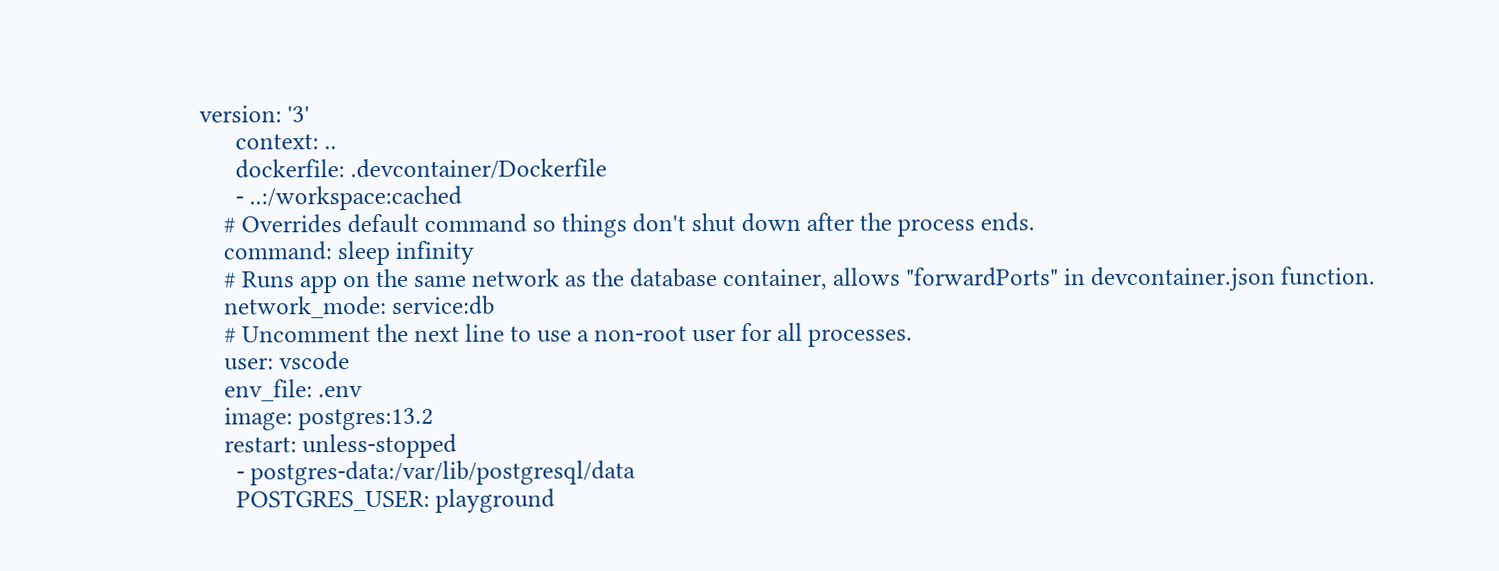version: '3'
      context: ..
      dockerfile: .devcontainer/Dockerfile
      - ..:/workspace:cached
    # Overrides default command so things don't shut down after the process ends.
    command: sleep infinity
    # Runs app on the same network as the database container, allows "forwardPorts" in devcontainer.json function.
    network_mode: service:db
    # Uncomment the next line to use a non-root user for all processes.
    user: vscode
    env_file: .env
    image: postgres:13.2
    restart: unless-stopped
      - postgres-data:/var/lib/postgresql/data
      POSTGRES_USER: playground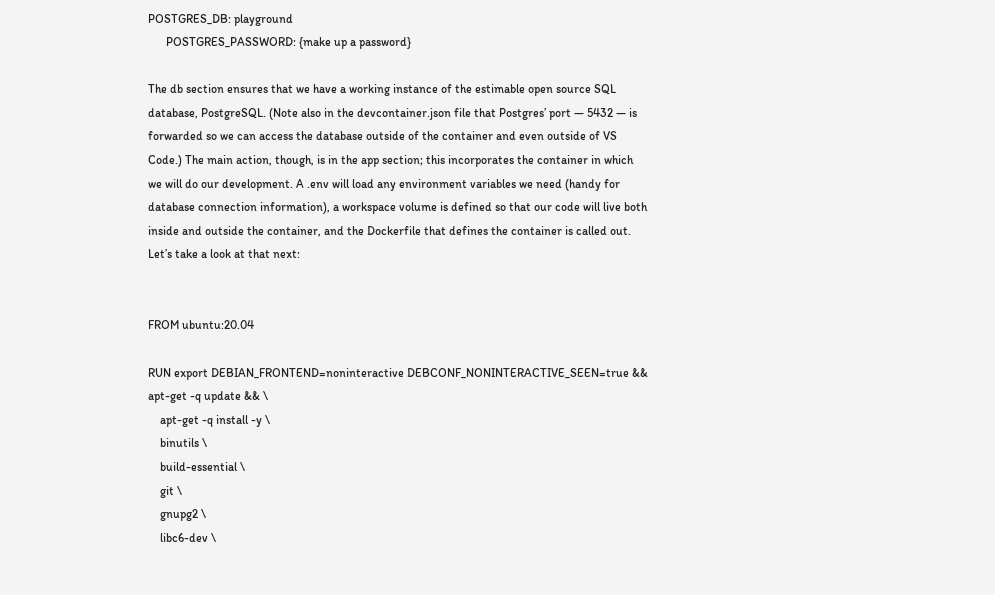POSTGRES_DB: playground
      POSTGRES_PASSWORD: {make up a password}

The db section ensures that we have a working instance of the estimable open source SQL database, PostgreSQL. (Note also in the devcontainer.json file that Postgres’ port — 5432 — is forwarded so we can access the database outside of the container and even outside of VS Code.) The main action, though, is in the app section; this incorporates the container in which we will do our development. A .env will load any environment variables we need (handy for database connection information), a workspace volume is defined so that our code will live both inside and outside the container, and the Dockerfile that defines the container is called out. Let’s take a look at that next:


FROM ubuntu:20.04

RUN export DEBIAN_FRONTEND=noninteractive DEBCONF_NONINTERACTIVE_SEEN=true && apt-get -q update && \
    apt-get -q install -y \
    binutils \
    build-essential \
    git \
    gnupg2 \
    libc6-dev \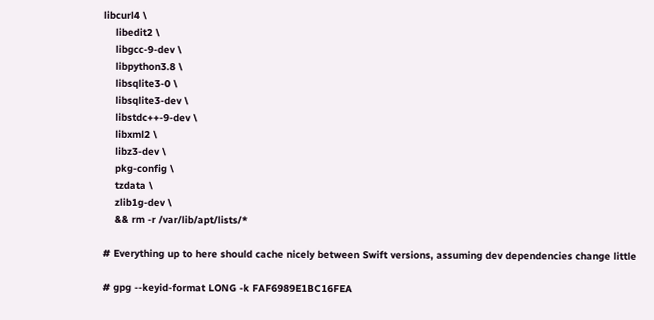libcurl4 \
    libedit2 \
    libgcc-9-dev \
    libpython3.8 \
    libsqlite3-0 \
    libsqlite3-dev \
    libstdc++-9-dev \
    libxml2 \
    libz3-dev \
    pkg-config \
    tzdata \
    zlib1g-dev \
    && rm -r /var/lib/apt/lists/*

# Everything up to here should cache nicely between Swift versions, assuming dev dependencies change little

# gpg --keyid-format LONG -k FAF6989E1BC16FEA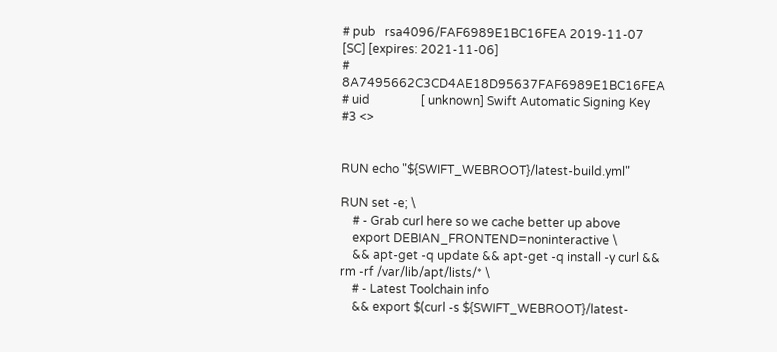# pub   rsa4096/FAF6989E1BC16FEA 2019-11-07 [SC] [expires: 2021-11-06]
#       8A7495662C3CD4AE18D95637FAF6989E1BC16FEA
# uid                 [ unknown] Swift Automatic Signing Key #3 <>


RUN echo "${SWIFT_WEBROOT}/latest-build.yml"

RUN set -e; \
    # - Grab curl here so we cache better up above
    export DEBIAN_FRONTEND=noninteractive \
    && apt-get -q update && apt-get -q install -y curl && rm -rf /var/lib/apt/lists/* \
    # - Latest Toolchain info
    && export $(curl -s ${SWIFT_WEBROOT}/latest-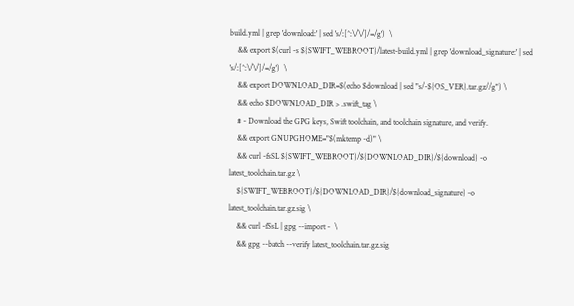build.yml | grep 'download:' | sed 's/:[^:\/\/]/=/g')  \
    && export $(curl -s ${SWIFT_WEBROOT}/latest-build.yml | grep 'download_signature:' | sed 's/:[^:\/\/]/=/g')  \
    && export DOWNLOAD_DIR=$(echo $download | sed "s/-${OS_VER}.tar.gz//g") \
    && echo $DOWNLOAD_DIR > .swift_tag \
    # - Download the GPG keys, Swift toolchain, and toolchain signature, and verify.
    && export GNUPGHOME="$(mktemp -d)" \
    && curl -fsSL ${SWIFT_WEBROOT}/${DOWNLOAD_DIR}/${download} -o latest_toolchain.tar.gz \
    ${SWIFT_WEBROOT}/${DOWNLOAD_DIR}/${download_signature} -o latest_toolchain.tar.gz.sig \
    && curl -fSsL | gpg --import -  \
    && gpg --batch --verify latest_toolchain.tar.gz.sig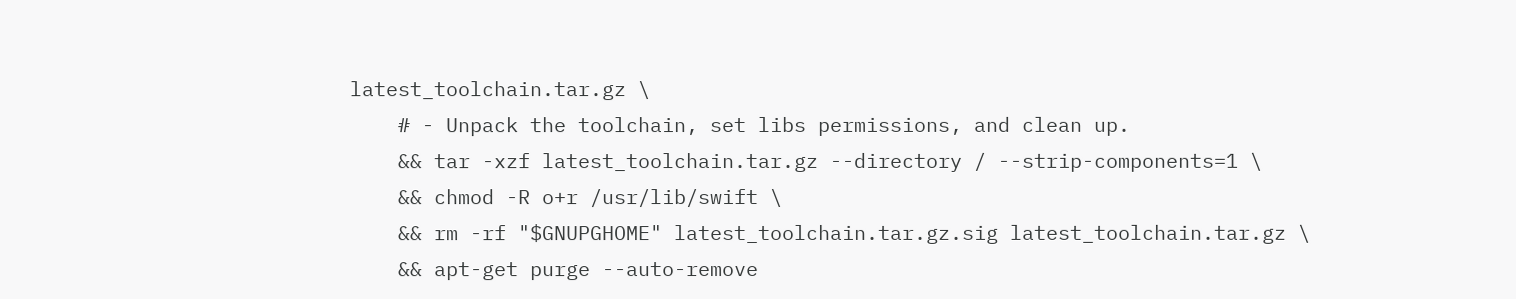latest_toolchain.tar.gz \
    # - Unpack the toolchain, set libs permissions, and clean up.
    && tar -xzf latest_toolchain.tar.gz --directory / --strip-components=1 \
    && chmod -R o+r /usr/lib/swift \
    && rm -rf "$GNUPGHOME" latest_toolchain.tar.gz.sig latest_toolchain.tar.gz \
    && apt-get purge --auto-remove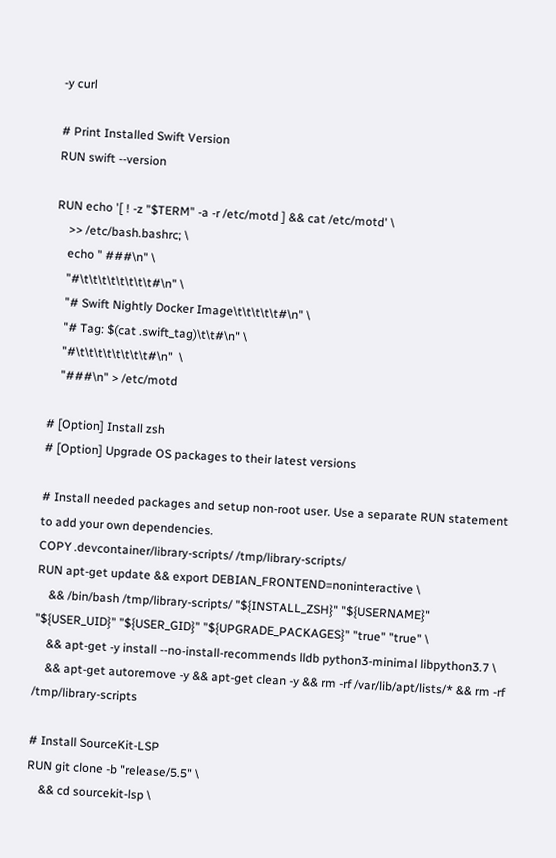-y curl

# Print Installed Swift Version
RUN swift --version

RUN echo '[ ! -z "$TERM" -a -r /etc/motd ] && cat /etc/motd' \
    >> /etc/bash.bashrc; \
    echo " ###\n" \
    "#\t\t\t\t\t\t\t\t#\n" \
    "# Swift Nightly Docker Image\t\t\t\t\t#\n" \
    "# Tag: $(cat .swift_tag)\t\t#\n" \
    "#\t\t\t\t\t\t\t\t#\n"  \
    "###\n" > /etc/motd

# [Option] Install zsh
# [Option] Upgrade OS packages to their latest versions

# Install needed packages and setup non-root user. Use a separate RUN statement to add your own dependencies.
COPY .devcontainer/library-scripts/ /tmp/library-scripts/
RUN apt-get update && export DEBIAN_FRONTEND=noninteractive \
    && /bin/bash /tmp/library-scripts/ "${INSTALL_ZSH}" "${USERNAME}" "${USER_UID}" "${USER_GID}" "${UPGRADE_PACKAGES}" "true" "true" \
    && apt-get -y install --no-install-recommends lldb python3-minimal libpython3.7 \
    && apt-get autoremove -y && apt-get clean -y && rm -rf /var/lib/apt/lists/* && rm -rf /tmp/library-scripts

# Install SourceKit-LSP
RUN git clone -b "release/5.5" \
    && cd sourcekit-lsp \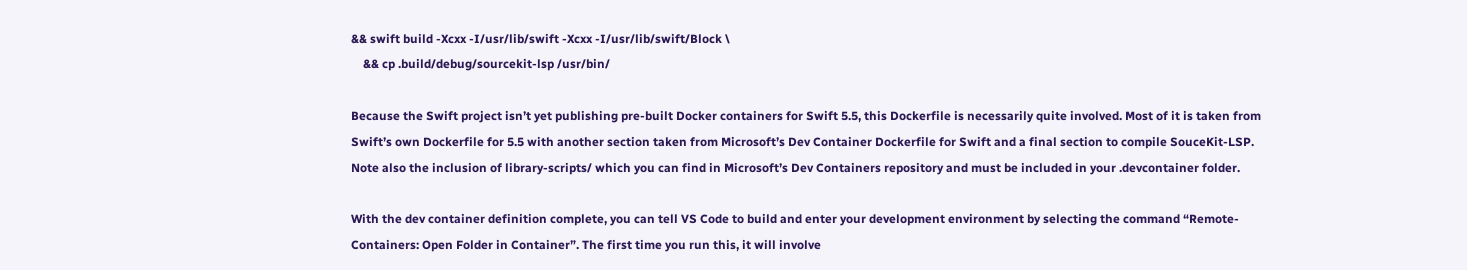&& swift build -Xcxx -I/usr/lib/swift -Xcxx -I/usr/lib/swift/Block \
    && cp .build/debug/sourcekit-lsp /usr/bin/

Because the Swift project isn’t yet publishing pre-built Docker containers for Swift 5.5, this Dockerfile is necessarily quite involved. Most of it is taken from Swift’s own Dockerfile for 5.5 with another section taken from Microsoft’s Dev Container Dockerfile for Swift and a final section to compile SouceKit-LSP. Note also the inclusion of library-scripts/ which you can find in Microsoft’s Dev Containers repository and must be included in your .devcontainer folder.

With the dev container definition complete, you can tell VS Code to build and enter your development environment by selecting the command “Remote-Containers: Open Folder in Container”. The first time you run this, it will involve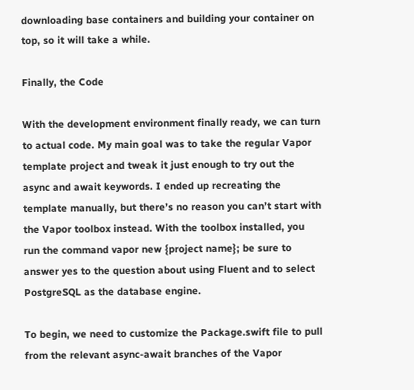downloading base containers and building your container on top, so it will take a while.

Finally, the Code

With the development environment finally ready, we can turn to actual code. My main goal was to take the regular Vapor template project and tweak it just enough to try out the async and await keywords. I ended up recreating the template manually, but there’s no reason you can’t start with the Vapor toolbox instead. With the toolbox installed, you run the command vapor new {project name}; be sure to answer yes to the question about using Fluent and to select PostgreSQL as the database engine.

To begin, we need to customize the Package.swift file to pull from the relevant async-await branches of the Vapor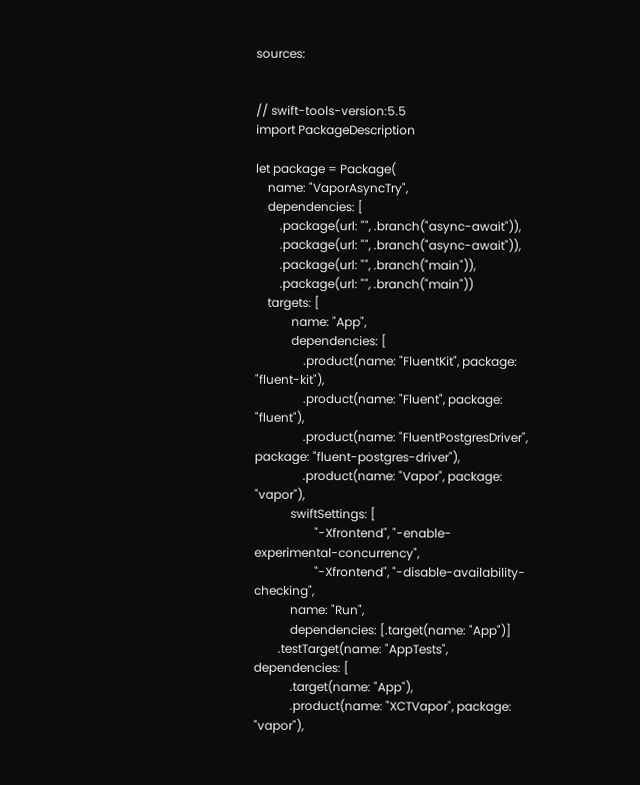sources:


// swift-tools-version:5.5
import PackageDescription

let package = Package(
    name: "VaporAsyncTry",
    dependencies: [
        .package(url: "", .branch("async-await")),
        .package(url: "", .branch("async-await")),
        .package(url: "", .branch("main")),
        .package(url: "", .branch("main"))
    targets: [
            name: "App",
            dependencies: [
                .product(name: "FluentKit", package: "fluent-kit"),
                .product(name: "Fluent", package: "fluent"),
                .product(name: "FluentPostgresDriver", package: "fluent-postgres-driver"),
                .product(name: "Vapor", package: "vapor"),
            swiftSettings: [
                    "-Xfrontend", "-enable-experimental-concurrency",
                    "-Xfrontend", "-disable-availability-checking",
            name: "Run",
            dependencies: [.target(name: "App")]
        .testTarget(name: "AppTests", dependencies: [
            .target(name: "App"),
            .product(name: "XCTVapor", package: "vapor"),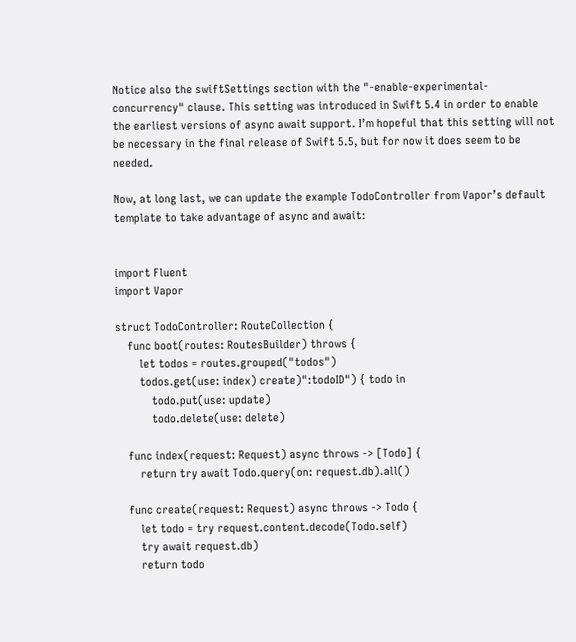Notice also the swiftSettings section with the "-enable-experimental-concurrency" clause. This setting was introduced in Swift 5.4 in order to enable the earliest versions of async await support. I’m hopeful that this setting will not be necessary in the final release of Swift 5.5, but for now it does seem to be needed.

Now, at long last, we can update the example TodoController from Vapor’s default template to take advantage of async and await:


import Fluent
import Vapor

struct TodoController: RouteCollection {
    func boot(routes: RoutesBuilder) throws {
        let todos = routes.grouped("todos")
        todos.get(use: index) create)":todoID") { todo in
            todo.put(use: update)
            todo.delete(use: delete)

    func index(request: Request) async throws -> [Todo] {
        return try await Todo.query(on: request.db).all()

    func create(request: Request) async throws -> Todo {
        let todo = try request.content.decode(Todo.self)
        try await request.db)
        return todo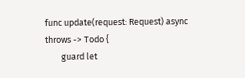func update(request: Request) async throws -> Todo {
        guard let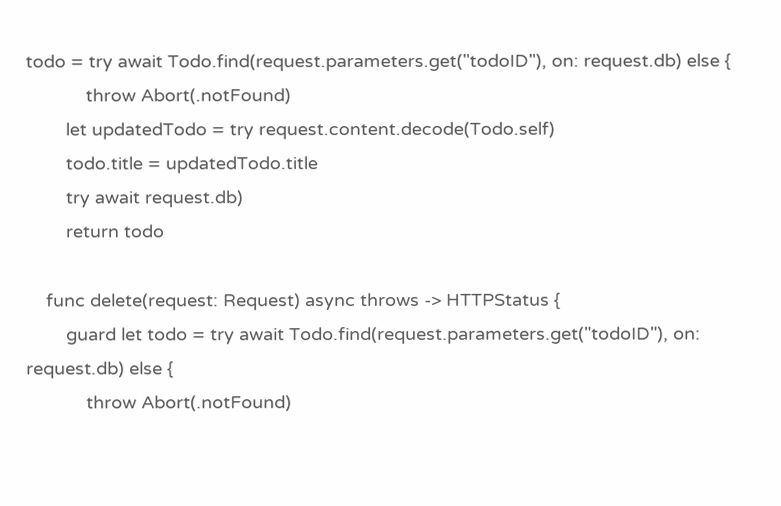todo = try await Todo.find(request.parameters.get("todoID"), on: request.db) else {
            throw Abort(.notFound)
        let updatedTodo = try request.content.decode(Todo.self)
        todo.title = updatedTodo.title
        try await request.db)
        return todo

    func delete(request: Request) async throws -> HTTPStatus {
        guard let todo = try await Todo.find(request.parameters.get("todoID"), on: request.db) else {
            throw Abort(.notFound)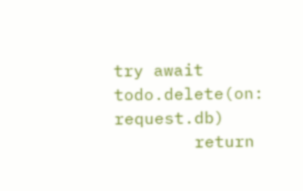try await todo.delete(on: request.db)
        return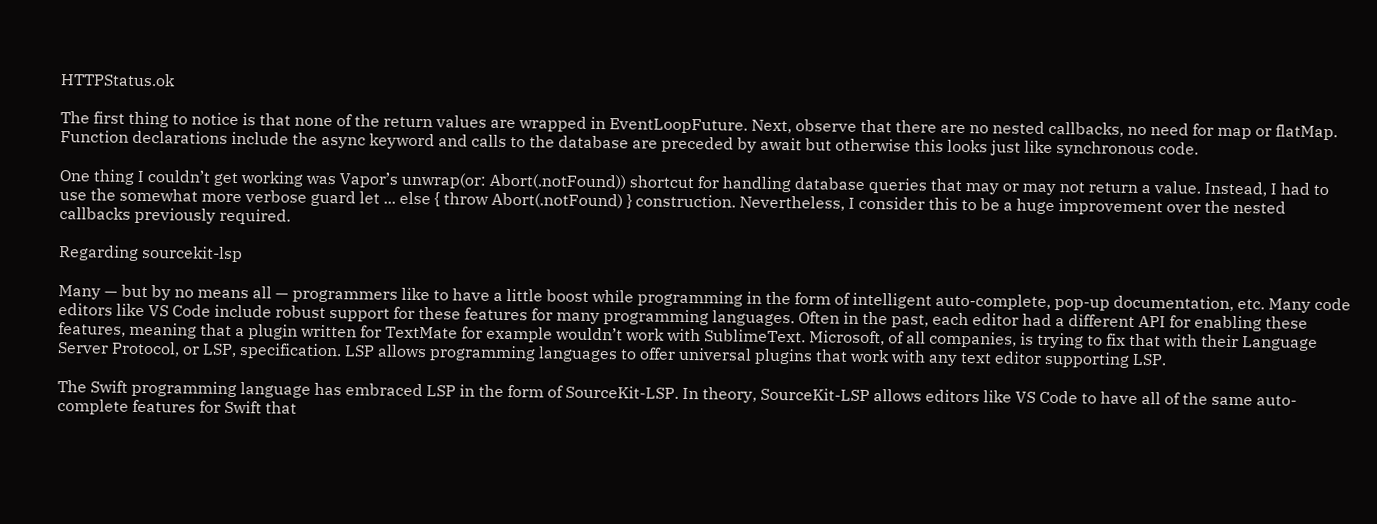HTTPStatus.ok

The first thing to notice is that none of the return values are wrapped in EventLoopFuture. Next, observe that there are no nested callbacks, no need for map or flatMap. Function declarations include the async keyword and calls to the database are preceded by await but otherwise this looks just like synchronous code.

One thing I couldn’t get working was Vapor’s unwrap(or: Abort(.notFound)) shortcut for handling database queries that may or may not return a value. Instead, I had to use the somewhat more verbose guard let ... else { throw Abort(.notFound) } construction. Nevertheless, I consider this to be a huge improvement over the nested callbacks previously required.

Regarding sourcekit-lsp

Many — but by no means all — programmers like to have a little boost while programming in the form of intelligent auto-complete, pop-up documentation, etc. Many code editors like VS Code include robust support for these features for many programming languages. Often in the past, each editor had a different API for enabling these features, meaning that a plugin written for TextMate for example wouldn’t work with SublimeText. Microsoft, of all companies, is trying to fix that with their Language Server Protocol, or LSP, specification. LSP allows programming languages to offer universal plugins that work with any text editor supporting LSP.

The Swift programming language has embraced LSP in the form of SourceKit-LSP. In theory, SourceKit-LSP allows editors like VS Code to have all of the same auto-complete features for Swift that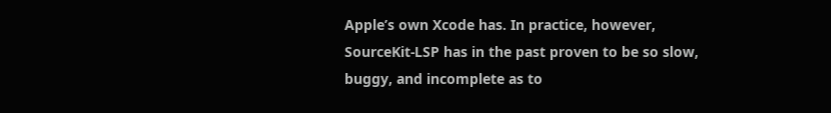Apple’s own Xcode has. In practice, however, SourceKit-LSP has in the past proven to be so slow, buggy, and incomplete as to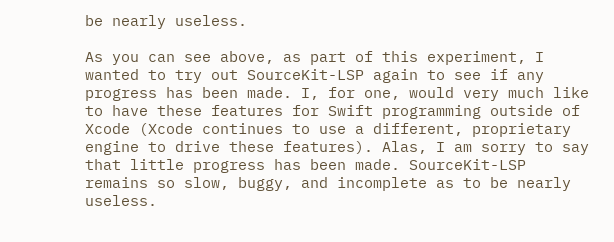be nearly useless.

As you can see above, as part of this experiment, I wanted to try out SourceKit-LSP again to see if any progress has been made. I, for one, would very much like to have these features for Swift programming outside of Xcode (Xcode continues to use a different, proprietary engine to drive these features). Alas, I am sorry to say that little progress has been made. SourceKit-LSP remains so slow, buggy, and incomplete as to be nearly useless.